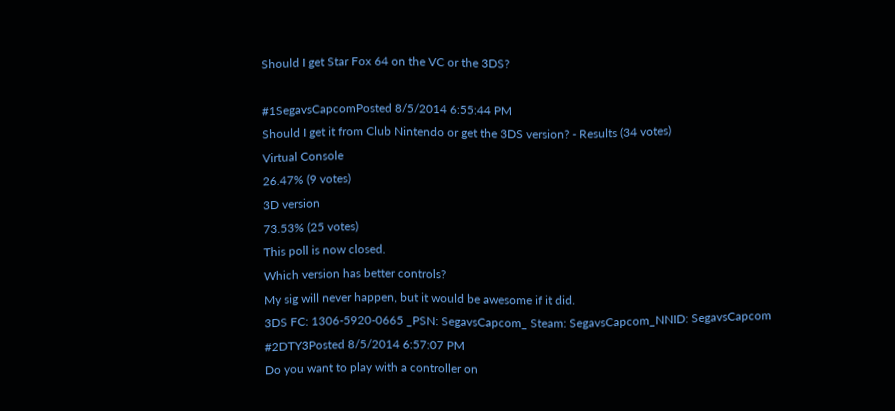Should I get Star Fox 64 on the VC or the 3DS?

#1SegavsCapcomPosted 8/5/2014 6:55:44 PM
Should I get it from Club Nintendo or get the 3DS version? - Results (34 votes)
Virtual Console
26.47% (9 votes)
3D version
73.53% (25 votes)
This poll is now closed.
Which version has better controls?
My sig will never happen, but it would be awesome if it did.
3DS FC: 1306-5920-0665 _PSN: SegavsCapcom_ Steam: SegavsCapcom_NNID: SegavsCapcom
#2DTY3Posted 8/5/2014 6:57:07 PM
Do you want to play with a controller on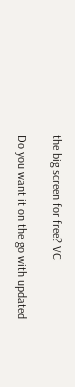the big screen for free? VC

Do you want it on the go with updated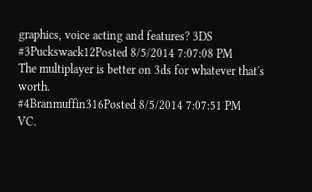graphics, voice acting and features? 3DS
#3Puckswack12Posted 8/5/2014 7:07:08 PM
The multiplayer is better on 3ds for whatever that's worth.
#4Branmuffin316Posted 8/5/2014 7:07:51 PM
VC.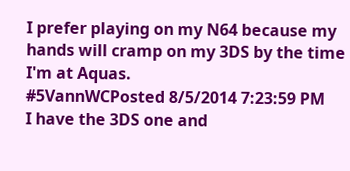I prefer playing on my N64 because my hands will cramp on my 3DS by the time I'm at Aquas.
#5VannWCPosted 8/5/2014 7:23:59 PM
I have the 3DS one and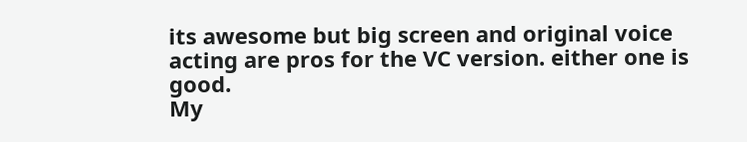its awesome but big screen and original voice acting are pros for the VC version. either one is good.
My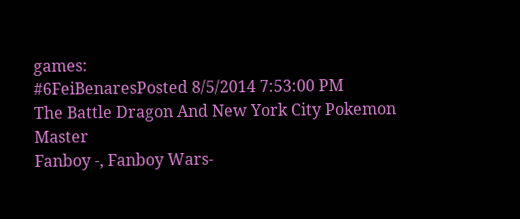games:
#6FeiBenaresPosted 8/5/2014 7:53:00 PM
The Battle Dragon And New York City Pokemon Master
Fanboy -, Fanboy Wars-